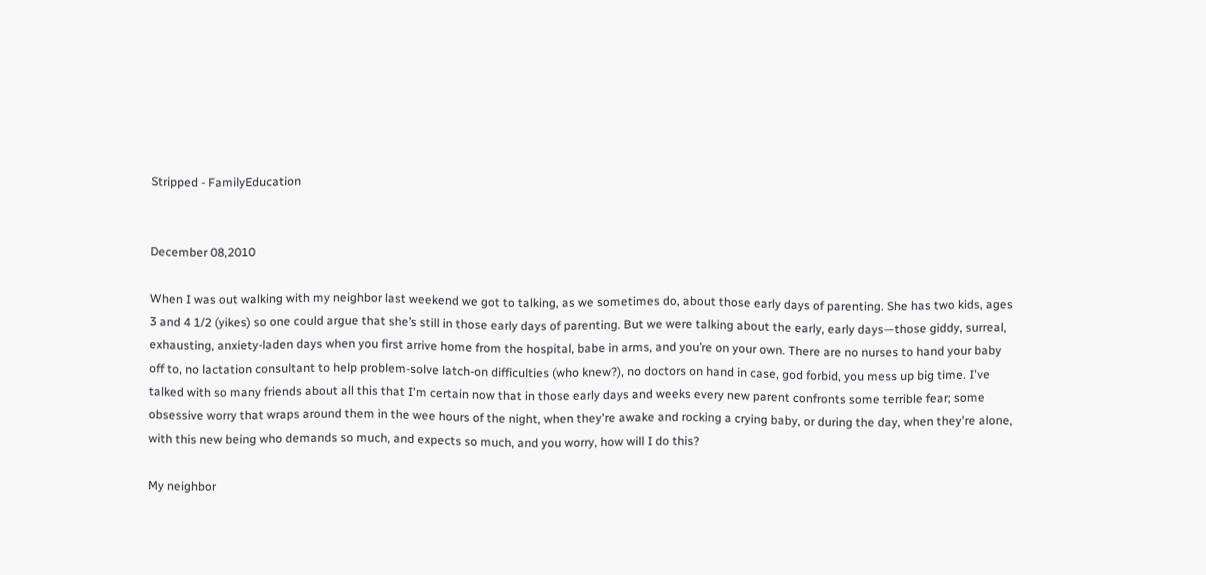Stripped - FamilyEducation


December 08,2010

When I was out walking with my neighbor last weekend we got to talking, as we sometimes do, about those early days of parenting. She has two kids, ages 3 and 4 1/2 (yikes) so one could argue that she’s still in those early days of parenting. But we were talking about the early, early days—those giddy, surreal, exhausting, anxiety-laden days when you first arrive home from the hospital, babe in arms, and you’re on your own. There are no nurses to hand your baby off to, no lactation consultant to help problem-solve latch-on difficulties (who knew?), no doctors on hand in case, god forbid, you mess up big time. I've talked with so many friends about all this that I'm certain now that in those early days and weeks every new parent confronts some terrible fear; some obsessive worry that wraps around them in the wee hours of the night, when they're awake and rocking a crying baby, or during the day, when they're alone, with this new being who demands so much, and expects so much, and you worry, how will I do this?

My neighbor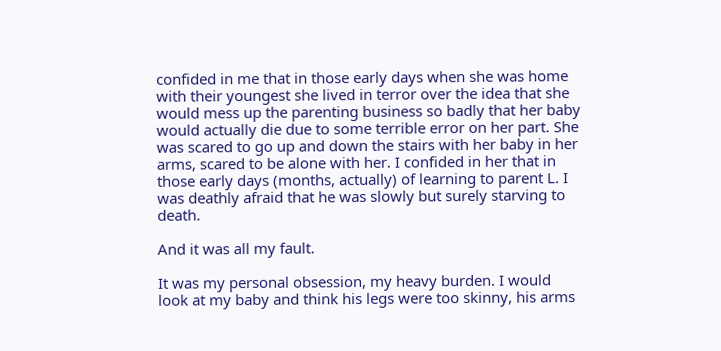confided in me that in those early days when she was home with their youngest she lived in terror over the idea that she would mess up the parenting business so badly that her baby would actually die due to some terrible error on her part. She was scared to go up and down the stairs with her baby in her arms, scared to be alone with her. I confided in her that in those early days (months, actually) of learning to parent L. I was deathly afraid that he was slowly but surely starving to death.

And it was all my fault.

It was my personal obsession, my heavy burden. I would look at my baby and think his legs were too skinny, his arms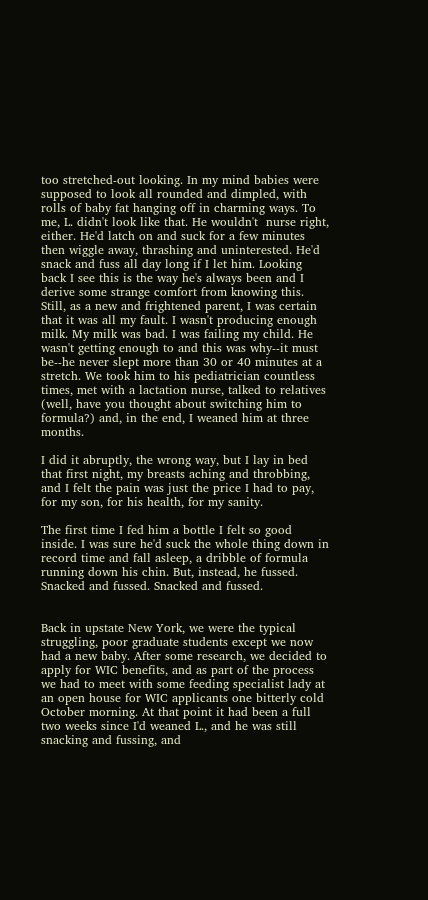too stretched-out looking. In my mind babies were supposed to look all rounded and dimpled, with rolls of baby fat hanging off in charming ways. To me, L. didn't look like that. He wouldn't  nurse right, either. He'd latch on and suck for a few minutes then wiggle away, thrashing and uninterested. He'd snack and fuss all day long if I let him. Looking back I see this is the way he's always been and I derive some strange comfort from knowing this. Still, as a new and frightened parent, I was certain that it was all my fault. I wasn't producing enough milk. My milk was bad. I was failing my child. He wasn't getting enough to and this was why--it must be--he never slept more than 30 or 40 minutes at a stretch. We took him to his pediatrician countless times, met with a lactation nurse, talked to relatives (well, have you thought about switching him to formula?) and, in the end, I weaned him at three months.

I did it abruptly, the wrong way, but I lay in bed that first night, my breasts aching and throbbing, and I felt the pain was just the price I had to pay, for my son, for his health, for my sanity.

The first time I fed him a bottle I felt so good inside. I was sure he'd suck the whole thing down in record time and fall asleep, a dribble of formula running down his chin. But, instead, he fussed. Snacked and fussed. Snacked and fussed.


Back in upstate New York, we were the typical struggling, poor graduate students except we now had a new baby. After some research, we decided to apply for WIC benefits, and as part of the process we had to meet with some feeding specialist lady at an open house for WIC applicants one bitterly cold October morning. At that point it had been a full two weeks since I'd weaned L., and he was still snacking and fussing, and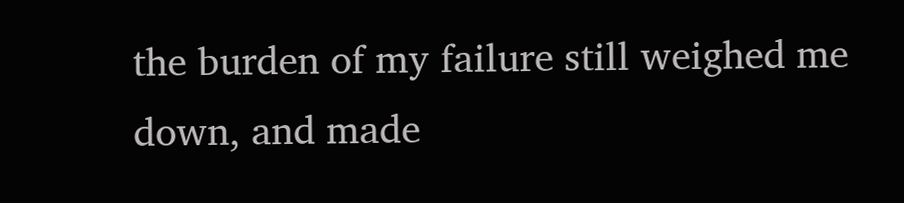the burden of my failure still weighed me down, and made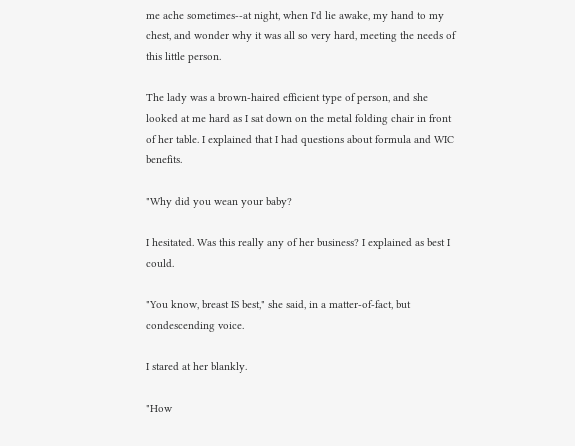me ache sometimes--at night, when I'd lie awake, my hand to my chest, and wonder why it was all so very hard, meeting the needs of this little person.

The lady was a brown-haired efficient type of person, and she looked at me hard as I sat down on the metal folding chair in front of her table. I explained that I had questions about formula and WIC benefits.

"Why did you wean your baby?

I hesitated. Was this really any of her business? I explained as best I could.

"You know, breast IS best," she said, in a matter-of-fact, but condescending voice.

I stared at her blankly.

"How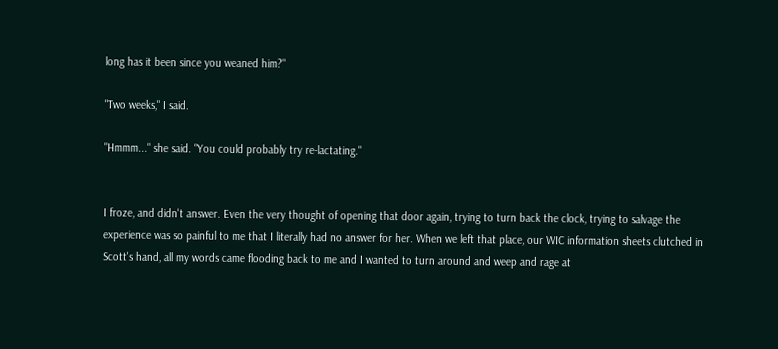long has it been since you weaned him?"

"Two weeks," I said.

"Hmmm..." she said. "You could probably try re-lactating."


I froze, and didn't answer. Even the very thought of opening that door again, trying to turn back the clock, trying to salvage the experience was so painful to me that I literally had no answer for her. When we left that place, our WIC information sheets clutched in Scott's hand, all my words came flooding back to me and I wanted to turn around and weep and rage at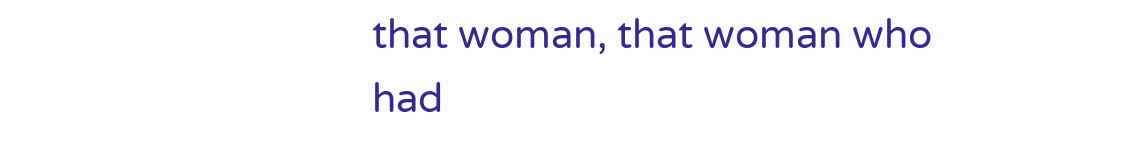that woman, that woman who had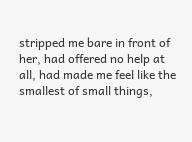stripped me bare in front of her, had offered no help at all, had made me feel like the smallest of small things,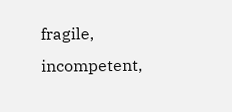fragile, incompetent,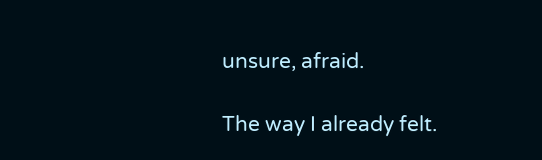unsure, afraid.

The way I already felt.